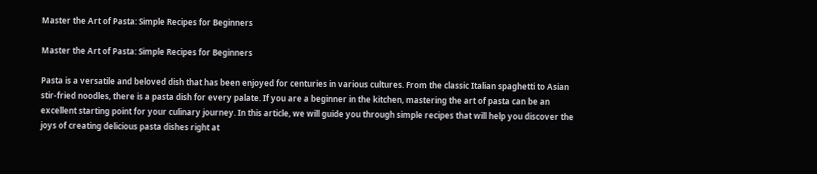Master the Art of Pasta: Simple Recipes for Beginners

Master the Art of Pasta: Simple Recipes for Beginners

Pasta is a versatile and beloved dish that has been enjoyed for centuries in various cultures. From the classic Italian spaghetti to Asian stir-fried noodles, there is a pasta dish for every palate. If you are a beginner in the kitchen, mastering the art of pasta can be an excellent starting point for your culinary journey. In this article, we will guide you through simple recipes that will help you discover the joys of creating delicious pasta dishes right at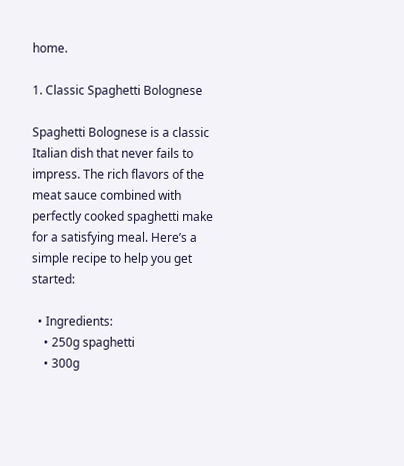home.

1. Classic Spaghetti Bolognese

Spaghetti Bolognese is a classic Italian dish that never fails to impress. The rich flavors of the meat sauce combined with perfectly cooked spaghetti make for a satisfying meal. Here’s a simple recipe to help you get started:

  • Ingredients:
    • 250g spaghetti
    • 300g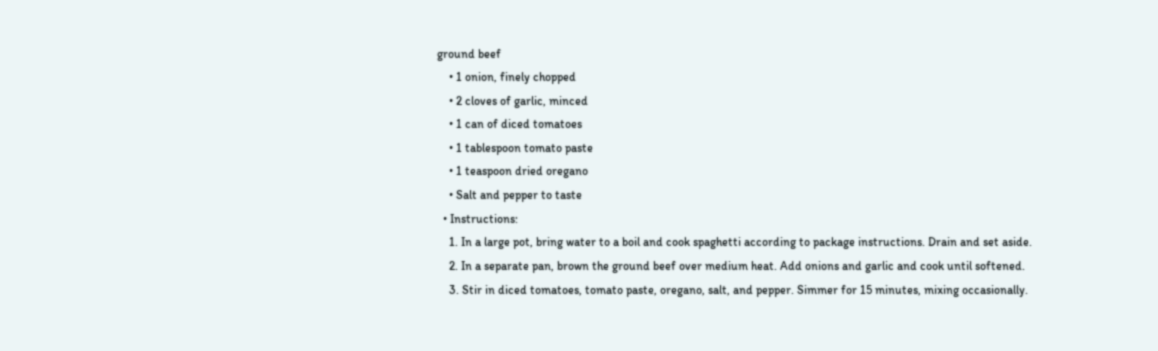ground beef
    • 1 onion, finely chopped
    • 2 cloves of garlic, minced
    • 1 can of diced tomatoes
    • 1 tablespoon tomato paste
    • 1 teaspoon dried oregano
    • Salt and pepper to taste
  • Instructions:
    1. In a large pot, bring water to a boil and cook spaghetti according to package instructions. Drain and set aside.
    2. In a separate pan, brown the ground beef over medium heat. Add onions and garlic and cook until softened.
    3. Stir in diced tomatoes, tomato paste, oregano, salt, and pepper. Simmer for 15 minutes, mixing occasionally.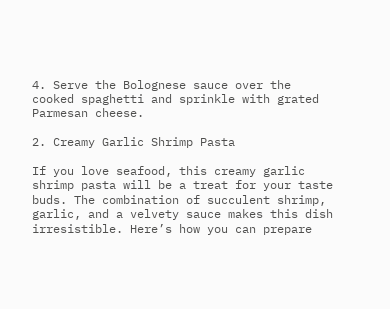4. Serve the Bolognese sauce over the cooked spaghetti and sprinkle with grated Parmesan cheese.

2. Creamy Garlic Shrimp Pasta

If you love seafood, this creamy garlic shrimp pasta will be a treat for your taste buds. The combination of succulent shrimp, garlic, and a velvety sauce makes this dish irresistible. Here’s how you can prepare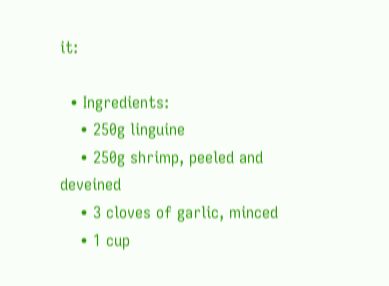it:

  • Ingredients:
    • 250g linguine
    • 250g shrimp, peeled and deveined
    • 3 cloves of garlic, minced
    • 1 cup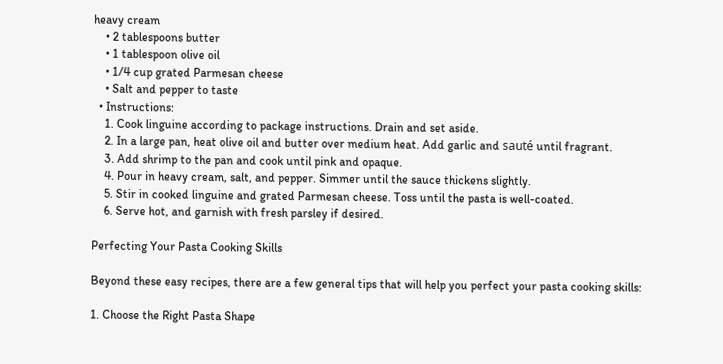heavy cream
    • 2 tablespoons butter
    • 1 tablespoon olive oil
    • 1/4 cup grated Parmesan cheese
    • Salt and pepper to taste
  • Instructions:
    1. Cook linguine according to package instructions. Drain and set aside.
    2. In a large pan, heat olive oil and butter over medium heat. Add garlic and sauté until fragrant.
    3. Add shrimp to the pan and cook until pink and opaque.
    4. Pour in heavy cream, salt, and pepper. Simmer until the sauce thickens slightly.
    5. Stir in cooked linguine and grated Parmesan cheese. Toss until the pasta is well-coated.
    6. Serve hot, and garnish with fresh parsley if desired.

Perfecting Your Pasta Cooking Skills

Beyond these easy recipes, there are a few general tips that will help you perfect your pasta cooking skills:

1. Choose the Right Pasta Shape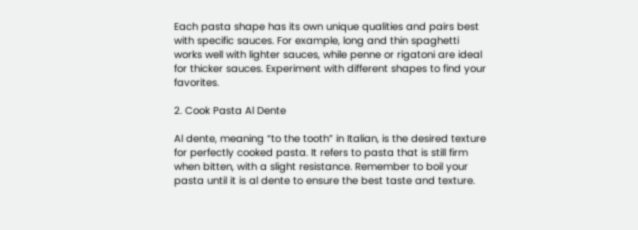Each pasta shape has its own unique qualities and pairs best with specific sauces. For example, long and thin spaghetti works well with lighter sauces, while penne or rigatoni are ideal for thicker sauces. Experiment with different shapes to find your favorites.

2. Cook Pasta Al Dente

Al dente, meaning “to the tooth” in Italian, is the desired texture for perfectly cooked pasta. It refers to pasta that is still firm when bitten, with a slight resistance. Remember to boil your pasta until it is al dente to ensure the best taste and texture.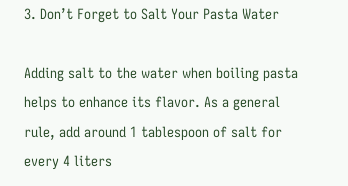3. Don’t Forget to Salt Your Pasta Water

Adding salt to the water when boiling pasta helps to enhance its flavor. As a general rule, add around 1 tablespoon of salt for every 4 liters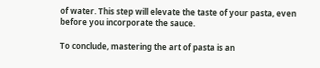of water. This step will elevate the taste of your pasta, even before you incorporate the sauce.

To conclude, mastering the art of pasta is an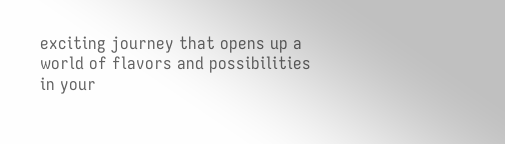exciting journey that opens up a world of flavors and possibilities in your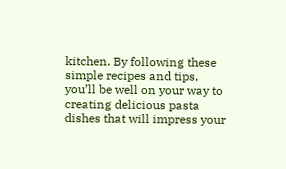kitchen. By following these simple recipes and tips, you’ll be well on your way to creating delicious pasta dishes that will impress your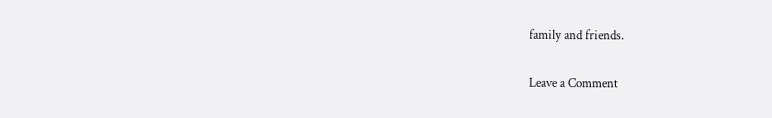family and friends.

Leave a Comment